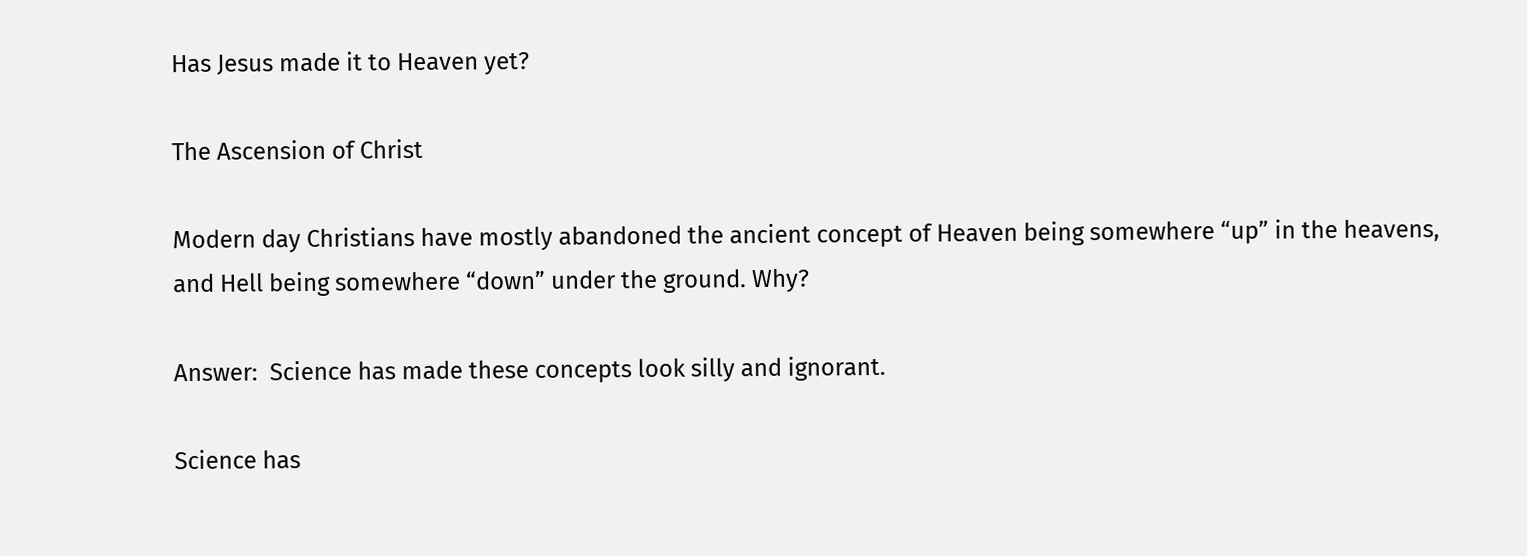Has Jesus made it to Heaven yet?

The Ascension of Christ

Modern day Christians have mostly abandoned the ancient concept of Heaven being somewhere “up” in the heavens, and Hell being somewhere “down” under the ground. Why?

Answer:  Science has made these concepts look silly and ignorant.

Science has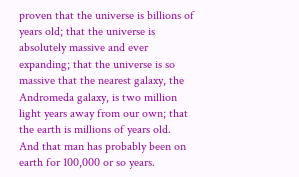proven that the universe is billions of years old; that the universe is absolutely massive and ever expanding; that the universe is so massive that the nearest galaxy, the Andromeda galaxy, is two million light years away from our own; that the earth is millions of years old.  And that man has probably been on earth for 100,000 or so years.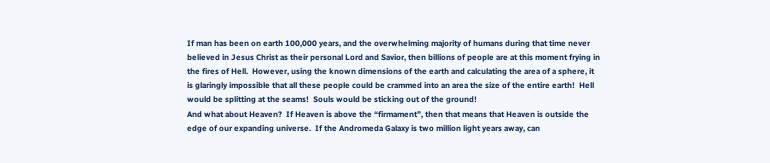If man has been on earth 100,000 years, and the overwhelming majority of humans during that time never believed in Jesus Christ as their personal Lord and Savior, then billions of people are at this moment frying in the fires of Hell.  However, using the known dimensions of the earth and calculating the area of a sphere, it is glaringly impossible that all these people could be crammed into an area the size of the entire earth!  Hell would be splitting at the seams!  Souls would be sticking out of the ground!
And what about Heaven?  If Heaven is above the “firmament”, then that means that Heaven is outside the edge of our expanding universe.  If the Andromeda Galaxy is two million light years away, can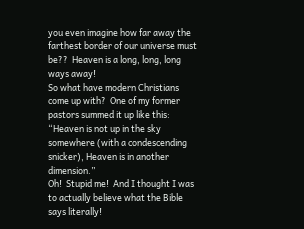you even imagine how far away the farthest border of our universe must be??  Heaven is a long, long, long ways away!
So what have modern Christians come up with?  One of my former pastors summed it up like this:  “Heaven is not up in the sky somewhere (with a condescending snicker), Heaven is in another dimension.”
Oh!  Stupid me!  And I thought I was to actually believe what the Bible says literally!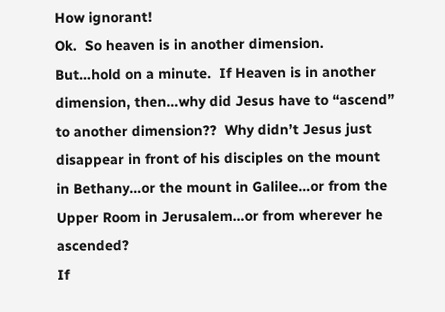How ignorant!
Ok.  So heaven is in another dimension.  But…hold on a minute.  If Heaven is in another dimension, then…why did Jesus have to “ascend” to another dimension??  Why didn’t Jesus just disappear in front of his disciples on the mount in Bethany…or the mount in Galilee…or from the Upper Room in Jerusalem…or from wherever he ascended?
If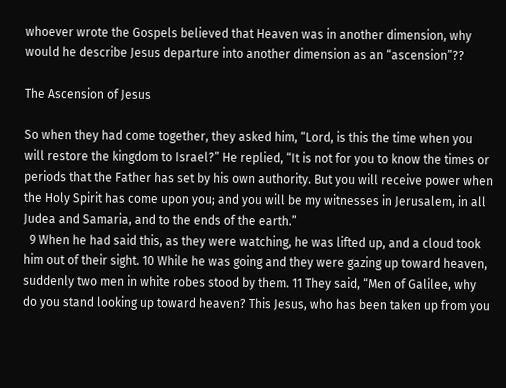whoever wrote the Gospels believed that Heaven was in another dimension, why would he describe Jesus departure into another dimension as an “ascension”??

The Ascension of Jesus

So when they had come together, they asked him, “Lord, is this the time when you will restore the kingdom to Israel?” He replied, “It is not for you to know the times or periods that the Father has set by his own authority. But you will receive power when the Holy Spirit has come upon you; and you will be my witnesses in Jerusalem, in all Judea and Samaria, and to the ends of the earth.”
  9 When he had said this, as they were watching, he was lifted up, and a cloud took him out of their sight. 10 While he was going and they were gazing up toward heaven, suddenly two men in white robes stood by them. 11 They said, “Men of Galilee, why do you stand looking up toward heaven? This Jesus, who has been taken up from you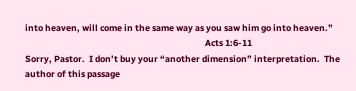into heaven, will come in the same way as you saw him go into heaven.”
                                                                                          Acts 1:6-11
Sorry, Pastor.  I don’t buy your “another dimension” interpretation.  The author of this passage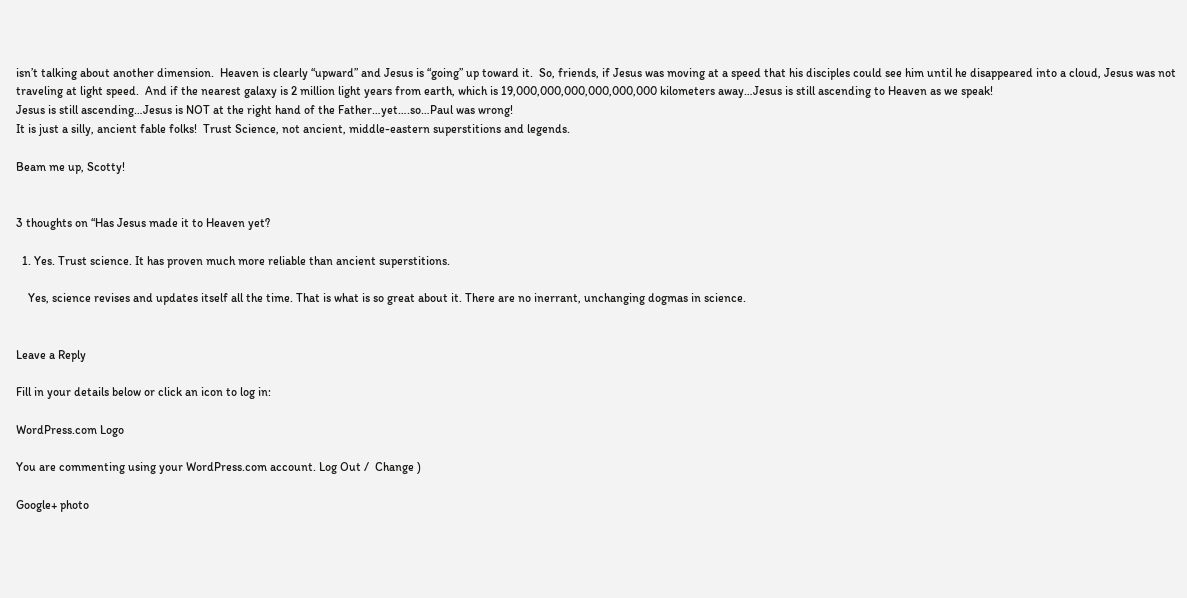isn’t talking about another dimension.  Heaven is clearly “upward” and Jesus is “going” up toward it.  So, friends, if Jesus was moving at a speed that his disciples could see him until he disappeared into a cloud, Jesus was not traveling at light speed.  And if the nearest galaxy is 2 million light years from earth, which is 19,000,000,000,000,000,000 kilometers away…Jesus is still ascending to Heaven as we speak!
Jesus is still ascending…Jesus is NOT at the right hand of the Father…yet….so…Paul was wrong!
It is just a silly, ancient fable folks!  Trust Science, not ancient, middle-eastern superstitions and legends.

Beam me up, Scotty!


3 thoughts on “Has Jesus made it to Heaven yet?

  1. Yes. Trust science. It has proven much more reliable than ancient superstitions.

    Yes, science revises and updates itself all the time. That is what is so great about it. There are no inerrant, unchanging dogmas in science.


Leave a Reply

Fill in your details below or click an icon to log in:

WordPress.com Logo

You are commenting using your WordPress.com account. Log Out /  Change )

Google+ photo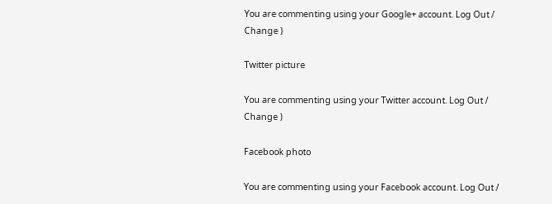You are commenting using your Google+ account. Log Out /  Change )

Twitter picture

You are commenting using your Twitter account. Log Out /  Change )

Facebook photo

You are commenting using your Facebook account. Log Out /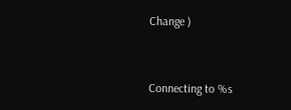Change )


Connecting to %s